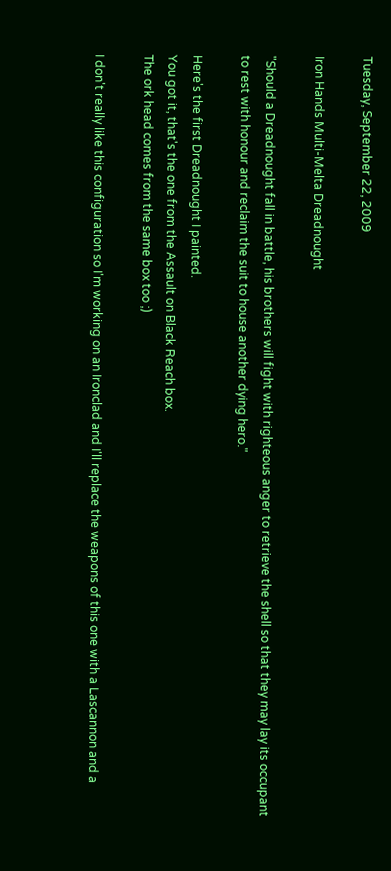Tuesday, September 22, 2009

Iron Hands Multi-Melta Dreadnought

"Should a Dreadnought fall in battle, his brothers will fight with righteous anger to retrieve the shell so that they may lay its occupant to rest with honour and reclaim the suit to house another dying hero."

Here's the first Dreadnought I painted.
You got it, that's the one from the Assault on Black Reach box.
The ork head comes from the same box too ;)

I don't really like this configuration so I'm working on an Ironclad and I'll replace the weapons of this one with a Lascannon and a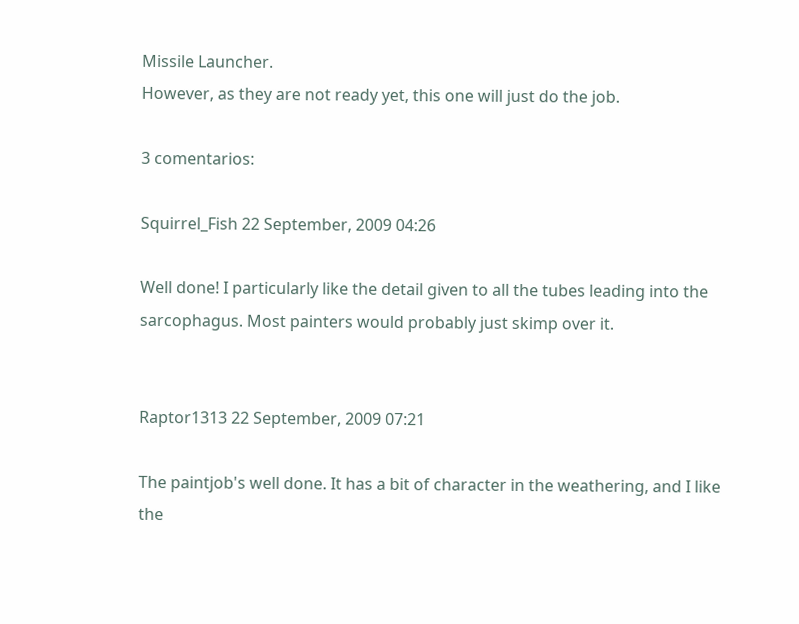Missile Launcher.
However, as they are not ready yet, this one will just do the job.

3 comentarios:

Squirrel_Fish 22 September, 2009 04:26

Well done! I particularly like the detail given to all the tubes leading into the sarcophagus. Most painters would probably just skimp over it.


Raptor1313 22 September, 2009 07:21

The paintjob's well done. It has a bit of character in the weathering, and I like the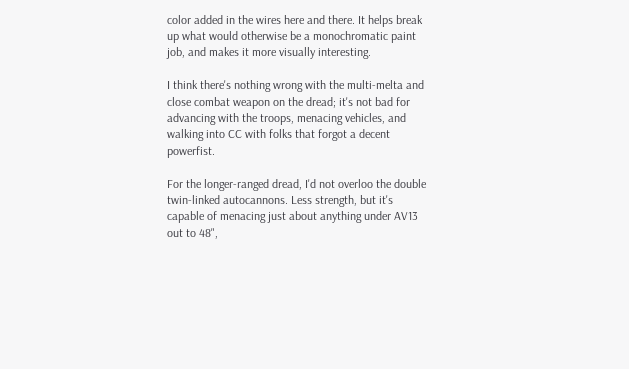color added in the wires here and there. It helps break up what would otherwise be a monochromatic paint job, and makes it more visually interesting.

I think there's nothing wrong with the multi-melta and close combat weapon on the dread; it's not bad for advancing with the troops, menacing vehicles, and walking into CC with folks that forgot a decent powerfist.

For the longer-ranged dread, I'd not overloo the double twin-linked autocannons. Less strength, but it's capable of menacing just about anything under AV13 out to 48",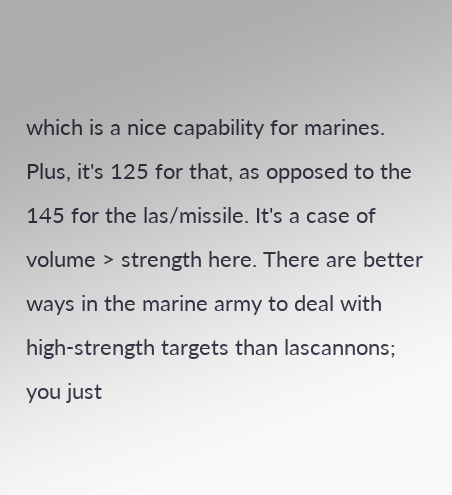which is a nice capability for marines. Plus, it's 125 for that, as opposed to the 145 for the las/missile. It's a case of volume > strength here. There are better ways in the marine army to deal with high-strength targets than lascannons; you just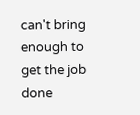can't bring enough to get the job done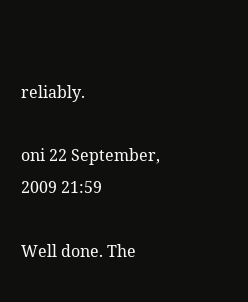reliably.

oni 22 September, 2009 21:59

Well done. The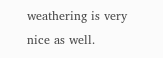weathering is very nice as well.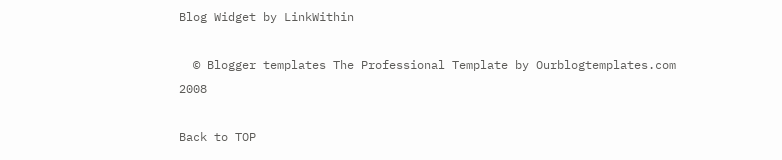Blog Widget by LinkWithin

  © Blogger templates The Professional Template by Ourblogtemplates.com 2008

Back to TOP